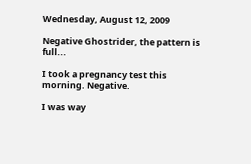Wednesday, August 12, 2009

Negative Ghostrider, the pattern is full...

I took a pregnancy test this morning. Negative.

I was way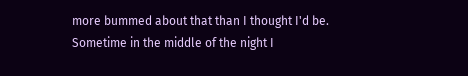more bummed about that than I thought I'd be. Sometime in the middle of the night I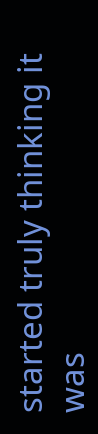started truly thinking it was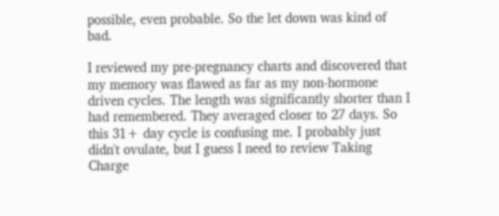possible, even probable. So the let down was kind of bad.

I reviewed my pre-pregnancy charts and discovered that my memory was flawed as far as my non-hormone driven cycles. The length was significantly shorter than I had remembered. They averaged closer to 27 days. So this 31+ day cycle is confusing me. I probably just didn't ovulate, but I guess I need to review Taking Charge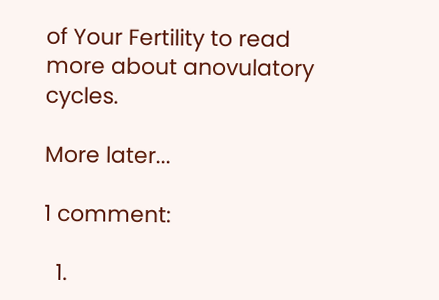of Your Fertility to read more about anovulatory cycles.

More later...

1 comment:

  1.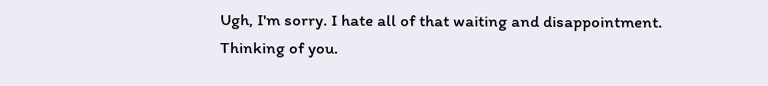Ugh, I'm sorry. I hate all of that waiting and disappointment. Thinking of you.